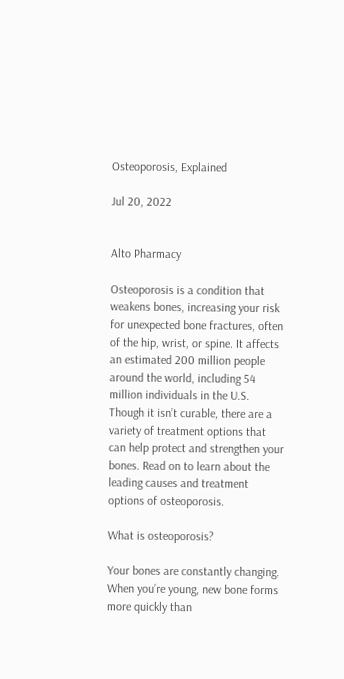Osteoporosis, Explained

Jul 20, 2022


Alto Pharmacy

Osteoporosis is a condition that weakens bones, increasing your risk for unexpected bone fractures, often of the hip, wrist, or spine. It affects an estimated 200 million people around the world, including 54 million individuals in the U.S. Though it isn’t curable, there are a variety of treatment options that can help protect and strengthen your bones. Read on to learn about the leading causes and treatment options of osteoporosis.

What is osteoporosis?

Your bones are constantly changing. When you’re young, new bone forms more quickly than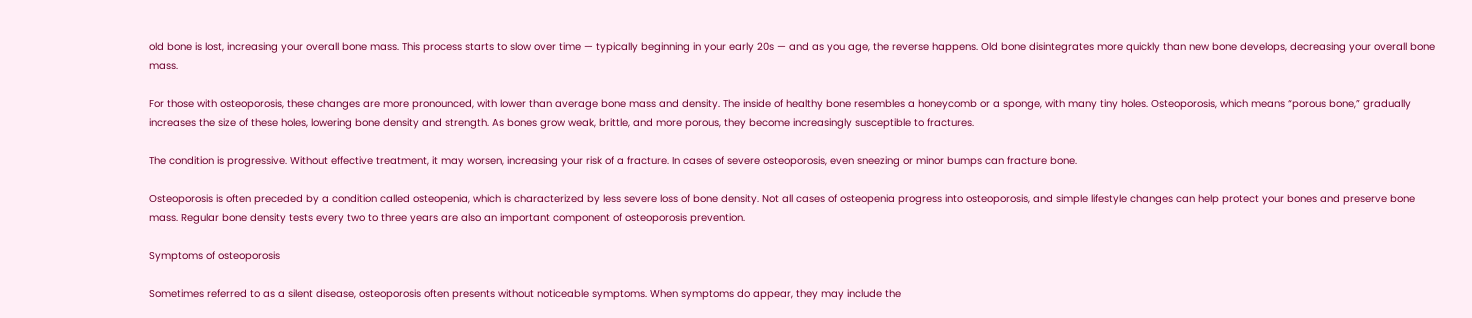old bone is lost, increasing your overall bone mass. This process starts to slow over time — typically beginning in your early 20s — and as you age, the reverse happens. Old bone disintegrates more quickly than new bone develops, decreasing your overall bone mass.

For those with osteoporosis, these changes are more pronounced, with lower than average bone mass and density. The inside of healthy bone resembles a honeycomb or a sponge, with many tiny holes. Osteoporosis, which means “porous bone,” gradually increases the size of these holes, lowering bone density and strength. As bones grow weak, brittle, and more porous, they become increasingly susceptible to fractures.

The condition is progressive. Without effective treatment, it may worsen, increasing your risk of a fracture. In cases of severe osteoporosis, even sneezing or minor bumps can fracture bone.

Osteoporosis is often preceded by a condition called osteopenia, which is characterized by less severe loss of bone density. Not all cases of osteopenia progress into osteoporosis, and simple lifestyle changes can help protect your bones and preserve bone mass. Regular bone density tests every two to three years are also an important component of osteoporosis prevention.

Symptoms of osteoporosis

Sometimes referred to as a silent disease, osteoporosis often presents without noticeable symptoms. When symptoms do appear, they may include the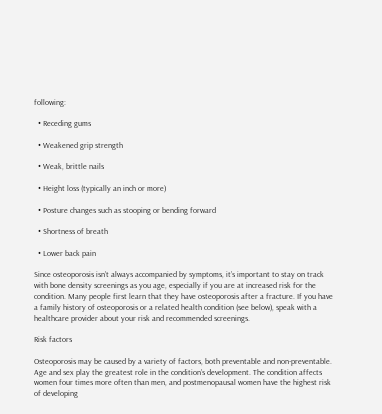following:

  • Receding gums

  • Weakened grip strength

  • Weak, brittle nails

  • Height loss (typically an inch or more)

  • Posture changes such as stooping or bending forward

  • Shortness of breath

  • Lower back pain

Since osteoporosis isn’t always accompanied by symptoms, it’s important to stay on track with bone density screenings as you age, especially if you are at increased risk for the condition. Many people first learn that they have osteoporosis after a fracture. If you have a family history of osteoporosis or a related health condition (see below), speak with a healthcare provider about your risk and recommended screenings.

Risk factors

Osteoporosis may be caused by a variety of factors, both preventable and non-preventable. Age and sex play the greatest role in the condition’s development. The condition affects women four times more often than men, and postmenopausal women have the highest risk of developing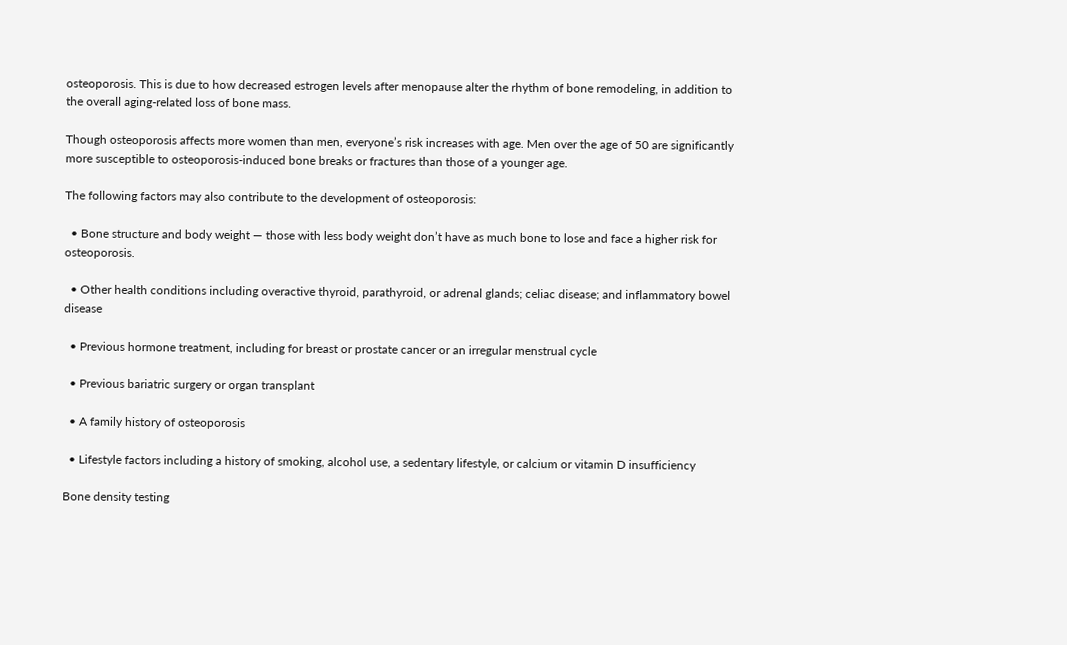osteoporosis. This is due to how decreased estrogen levels after menopause alter the rhythm of bone remodeling, in addition to the overall aging-related loss of bone mass.

Though osteoporosis affects more women than men, everyone’s risk increases with age. Men over the age of 50 are significantly more susceptible to osteoporosis-induced bone breaks or fractures than those of a younger age.

The following factors may also contribute to the development of osteoporosis:

  • Bone structure and body weight — those with less body weight don’t have as much bone to lose and face a higher risk for osteoporosis.

  • Other health conditions including overactive thyroid, parathyroid, or adrenal glands; celiac disease; and inflammatory bowel disease

  • Previous hormone treatment, including for breast or prostate cancer or an irregular menstrual cycle

  • Previous bariatric surgery or organ transplant

  • A family history of osteoporosis

  • Lifestyle factors including a history of smoking, alcohol use, a sedentary lifestyle, or calcium or vitamin D insufficiency

Bone density testing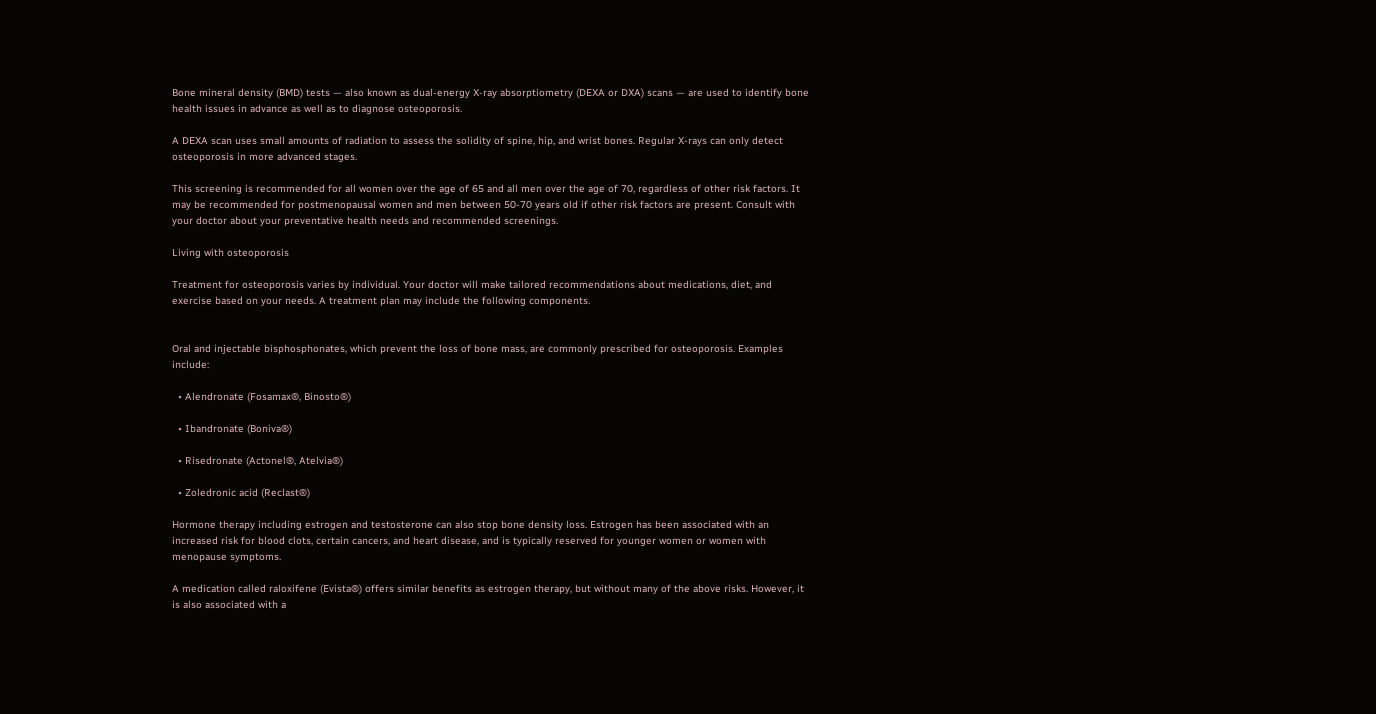Bone mineral density (BMD) tests — also known as dual-energy X-ray absorptiometry (DEXA or DXA) scans — are used to identify bone health issues in advance as well as to diagnose osteoporosis.

A DEXA scan uses small amounts of radiation to assess the solidity of spine, hip, and wrist bones. Regular X-rays can only detect osteoporosis in more advanced stages.

This screening is recommended for all women over the age of 65 and all men over the age of 70, regardless of other risk factors. It may be recommended for postmenopausal women and men between 50-70 years old if other risk factors are present. Consult with your doctor about your preventative health needs and recommended screenings.

Living with osteoporosis

Treatment for osteoporosis varies by individual. Your doctor will make tailored recommendations about medications, diet, and exercise based on your needs. A treatment plan may include the following components.


Oral and injectable bisphosphonates, which prevent the loss of bone mass, are commonly prescribed for osteoporosis. Examples include:

  • Alendronate (Fosamax®, Binosto®)

  • Ibandronate (Boniva®)

  • Risedronate (Actonel®, Atelvia®)

  • Zoledronic acid (Reclast®)

Hormone therapy including estrogen and testosterone can also stop bone density loss. Estrogen has been associated with an increased risk for blood clots, certain cancers, and heart disease, and is typically reserved for younger women or women with menopause symptoms.

A medication called raloxifene (Evista®) offers similar benefits as estrogen therapy, but without many of the above risks. However, it is also associated with a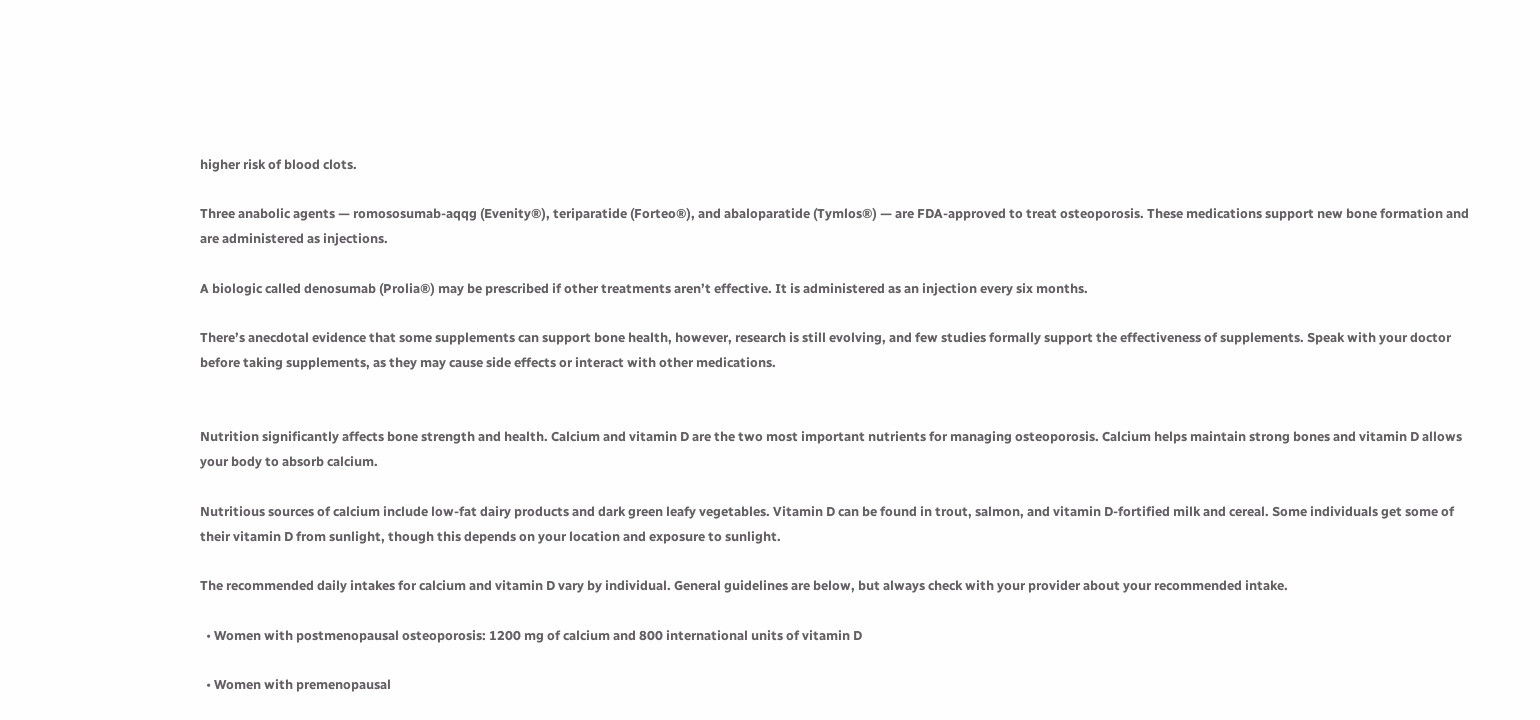higher risk of blood clots.

Three anabolic agents — romososumab-aqqg (Evenity®), teriparatide (Forteo®), and abaloparatide (Tymlos®) — are FDA-approved to treat osteoporosis. These medications support new bone formation and are administered as injections.

A biologic called denosumab (Prolia®) may be prescribed if other treatments aren’t effective. It is administered as an injection every six months.

There’s anecdotal evidence that some supplements can support bone health, however, research is still evolving, and few studies formally support the effectiveness of supplements. Speak with your doctor before taking supplements, as they may cause side effects or interact with other medications.


Nutrition significantly affects bone strength and health. Calcium and vitamin D are the two most important nutrients for managing osteoporosis. Calcium helps maintain strong bones and vitamin D allows your body to absorb calcium.

Nutritious sources of calcium include low-fat dairy products and dark green leafy vegetables. Vitamin D can be found in trout, salmon, and vitamin D-fortified milk and cereal. Some individuals get some of their vitamin D from sunlight, though this depends on your location and exposure to sunlight.

The recommended daily intakes for calcium and vitamin D vary by individual. General guidelines are below, but always check with your provider about your recommended intake.

  • Women with postmenopausal osteoporosis: 1200 mg of calcium and 800 international units of vitamin D

  • Women with premenopausal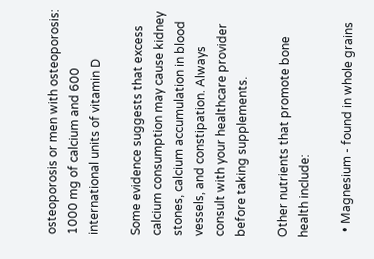osteoporosis or men with osteoporosis: 1000 mg of calcium and 600 international units of vitamin D

Some evidence suggests that excess calcium consumption may cause kidney stones, calcium accumulation in blood vessels, and constipation. Always consult with your healthcare provider before taking supplements.

Other nutrients that promote bone health include:

  • Magnesium - found in whole grains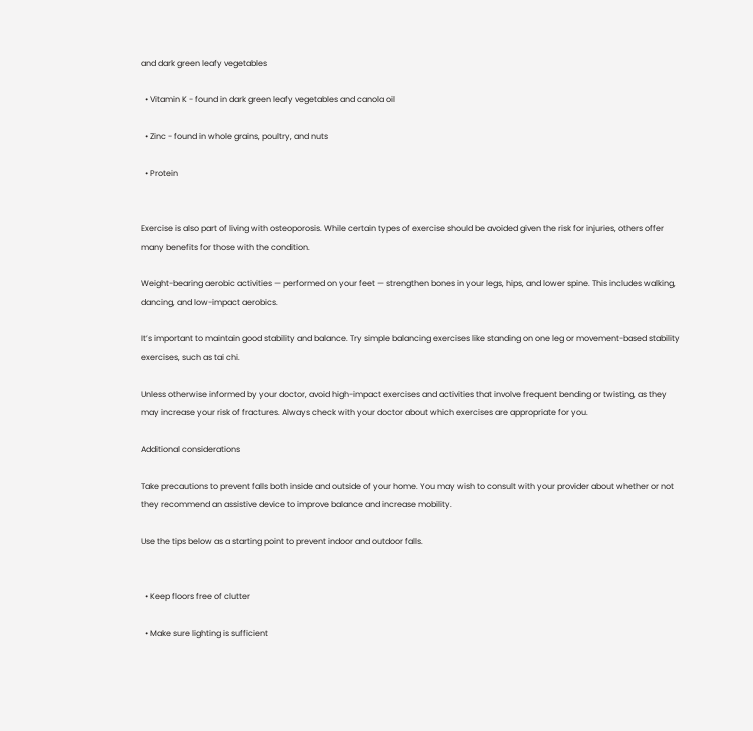and dark green leafy vegetables

  • Vitamin K - found in dark green leafy vegetables and canola oil

  • Zinc - found in whole grains, poultry, and nuts

  • Protein


Exercise is also part of living with osteoporosis. While certain types of exercise should be avoided given the risk for injuries, others offer many benefits for those with the condition.

Weight-bearing aerobic activities — performed on your feet — strengthen bones in your legs, hips, and lower spine. This includes walking, dancing, and low-impact aerobics.

It’s important to maintain good stability and balance. Try simple balancing exercises like standing on one leg or movement-based stability exercises, such as tai chi.

Unless otherwise informed by your doctor, avoid high-impact exercises and activities that involve frequent bending or twisting, as they may increase your risk of fractures. Always check with your doctor about which exercises are appropriate for you.

Additional considerations

Take precautions to prevent falls both inside and outside of your home. You may wish to consult with your provider about whether or not they recommend an assistive device to improve balance and increase mobility.

Use the tips below as a starting point to prevent indoor and outdoor falls.


  • Keep floors free of clutter

  • Make sure lighting is sufficient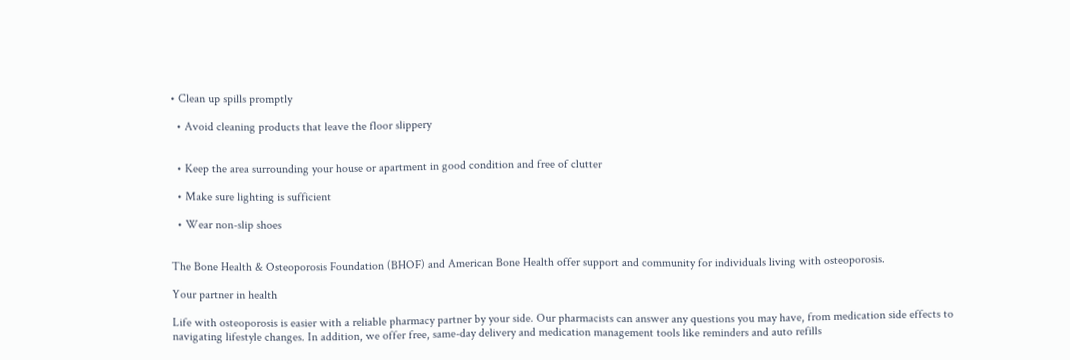• Clean up spills promptly

  • Avoid cleaning products that leave the floor slippery


  • Keep the area surrounding your house or apartment in good condition and free of clutter

  • Make sure lighting is sufficient

  • Wear non-slip shoes


The Bone Health & Osteoporosis Foundation (BHOF) and American Bone Health offer support and community for individuals living with osteoporosis.

Your partner in health

Life with osteoporosis is easier with a reliable pharmacy partner by your side. Our pharmacists can answer any questions you may have, from medication side effects to navigating lifestyle changes. In addition, we offer free, same-day delivery and medication management tools like reminders and auto refills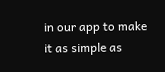in our app to make it as simple as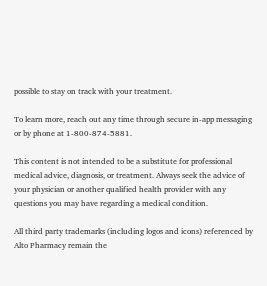possible to stay on track with your treatment.

To learn more, reach out any time through secure in-app messaging or by phone at 1-800-874-5881.

This content is not intended to be a substitute for professional medical advice, diagnosis, or treatment. Always seek the advice of your physician or another qualified health provider with any questions you may have regarding a medical condition.

All third party trademarks (including logos and icons) referenced by Alto Pharmacy remain the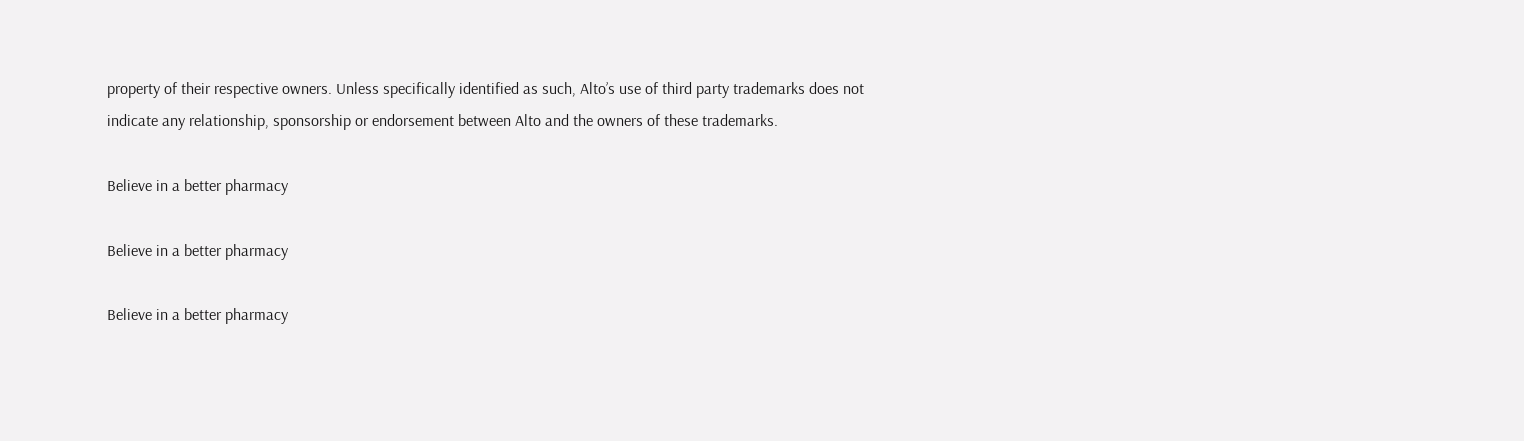property of their respective owners. Unless specifically identified as such, Alto’s use of third party trademarks does not indicate any relationship, sponsorship or endorsement between Alto and the owners of these trademarks.

Believe in a better pharmacy

Believe in a better pharmacy

Believe in a better pharmacy